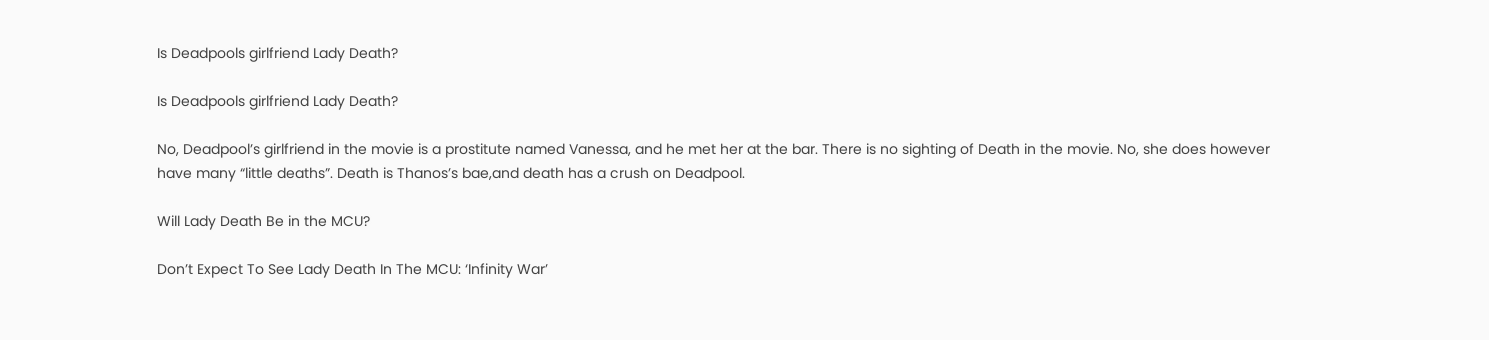Is Deadpools girlfriend Lady Death?

Is Deadpools girlfriend Lady Death?

No, Deadpool’s girlfriend in the movie is a prostitute named Vanessa, and he met her at the bar. There is no sighting of Death in the movie. No, she does however have many “little deaths”. Death is Thanos’s bae,and death has a crush on Deadpool.

Will Lady Death Be in the MCU?

Don’t Expect To See Lady Death In The MCU: ‘Infinity War’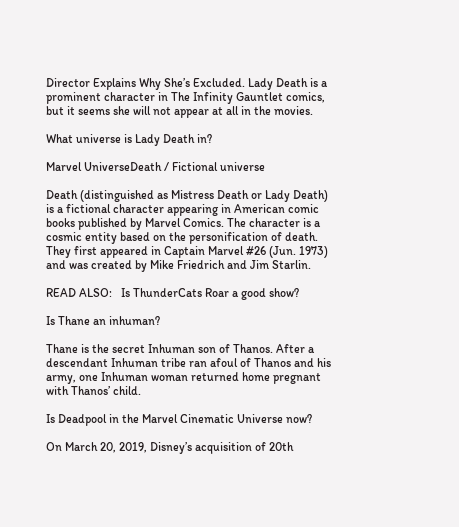Director Explains Why She’s Excluded. Lady Death is a prominent character in The Infinity Gauntlet comics, but it seems she will not appear at all in the movies.

What universe is Lady Death in?

Marvel UniverseDeath / Fictional universe

Death (distinguished as Mistress Death or Lady Death) is a fictional character appearing in American comic books published by Marvel Comics. The character is a cosmic entity based on the personification of death. They first appeared in Captain Marvel #26 (Jun. 1973) and was created by Mike Friedrich and Jim Starlin.

READ ALSO:   Is ThunderCats Roar a good show?

Is Thane an inhuman?

Thane is the secret Inhuman son of Thanos. After a descendant Inhuman tribe ran afoul of Thanos and his army, one Inhuman woman returned home pregnant with Thanos’ child.

Is Deadpool in the Marvel Cinematic Universe now?

On March 20, 2019, Disney’s acquisition of 20th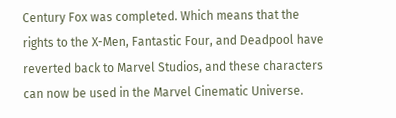Century Fox was completed. Which means that the rights to the X-Men, Fantastic Four, and Deadpool have reverted back to Marvel Studios, and these characters can now be used in the Marvel Cinematic Universe.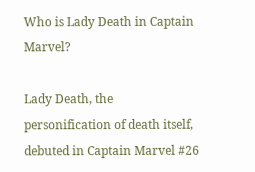Who is Lady Death in Captain Marvel?

Lady Death, the personification of death itself, debuted in Captain Marvel #26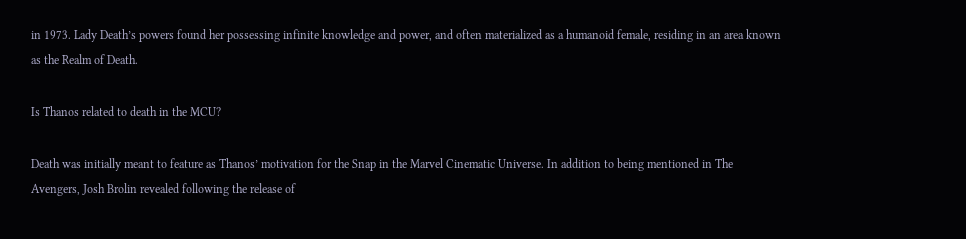in 1973. Lady Death’s powers found her possessing infinite knowledge and power, and often materialized as a humanoid female, residing in an area known as the Realm of Death.

Is Thanos related to death in the MCU?

Death was initially meant to feature as Thanos’ motivation for the Snap in the Marvel Cinematic Universe. In addition to being mentioned in The Avengers, Josh Brolin revealed following the release of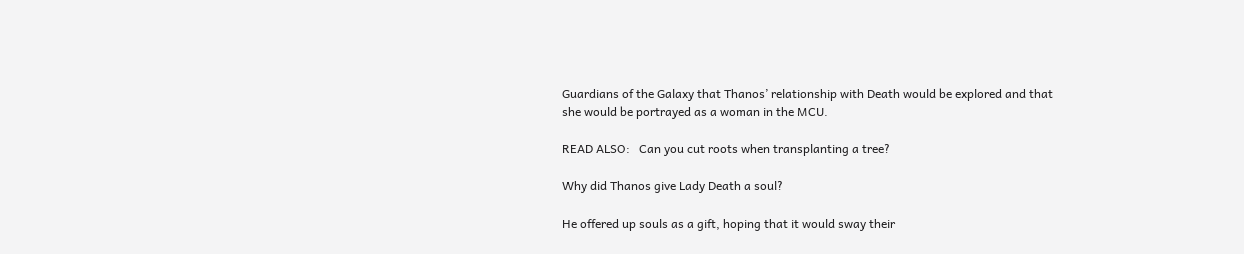Guardians of the Galaxy that Thanos’ relationship with Death would be explored and that she would be portrayed as a woman in the MCU.

READ ALSO:   Can you cut roots when transplanting a tree?

Why did Thanos give Lady Death a soul?

He offered up souls as a gift, hoping that it would sway their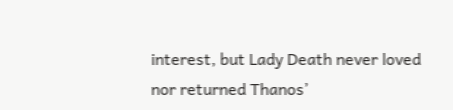interest, but Lady Death never loved nor returned Thanos’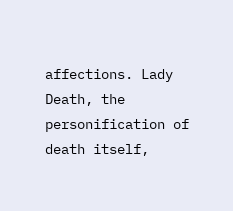affections. Lady Death, the personification of death itself,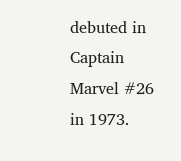debuted in Captain Marvel #26 in 1973.